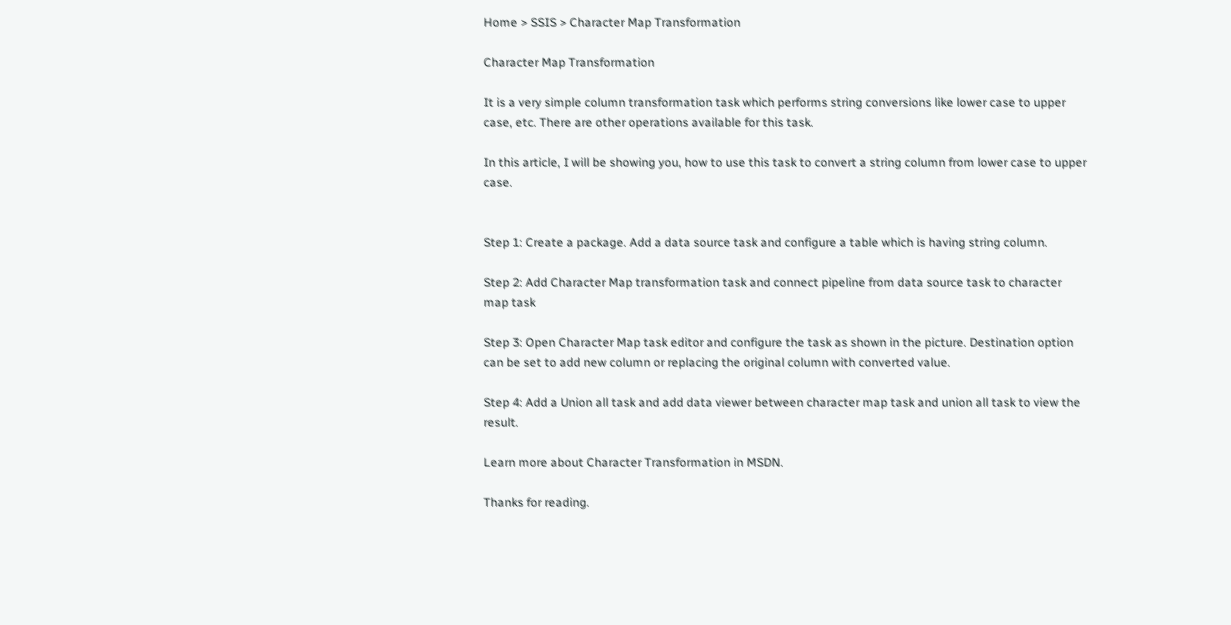Home > SSIS > Character Map Transformation

Character Map Transformation

It is a very simple column transformation task which performs string conversions like lower case to upper case, etc. There are other operations available for this task.

In this article, I will be showing you, how to use this task to convert a string column from lower case to upper case.


Step 1: Create a package. Add a data source task and configure a table which is having string column.

Step 2: Add Character Map transformation task and connect pipeline from data source task to character map task

Step 3: Open Character Map task editor and configure the task as shown in the picture. Destination option can be set to add new column or replacing the original column with converted value.

Step 4: Add a Union all task and add data viewer between character map task and union all task to view the result.

Learn more about Character Transformation in MSDN.

Thanks for reading.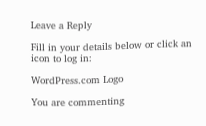Leave a Reply

Fill in your details below or click an icon to log in:

WordPress.com Logo

You are commenting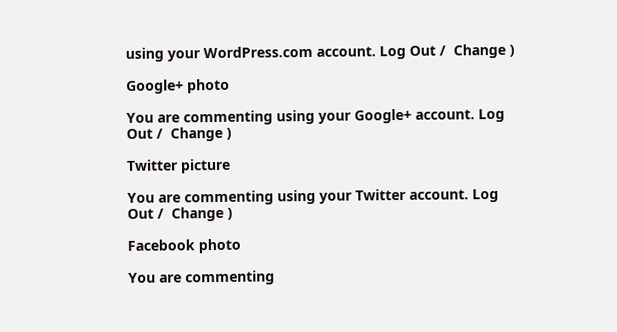using your WordPress.com account. Log Out /  Change )

Google+ photo

You are commenting using your Google+ account. Log Out /  Change )

Twitter picture

You are commenting using your Twitter account. Log Out /  Change )

Facebook photo

You are commenting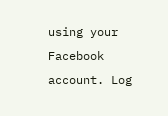using your Facebook account. Log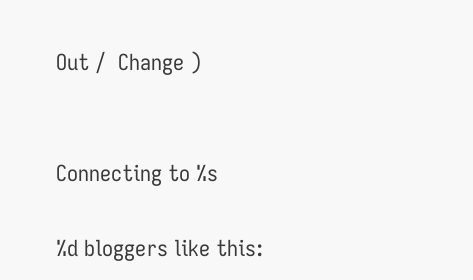Out /  Change )


Connecting to %s

%d bloggers like this: